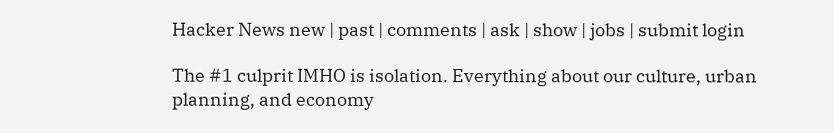Hacker News new | past | comments | ask | show | jobs | submit login

The #1 culprit IMHO is isolation. Everything about our culture, urban planning, and economy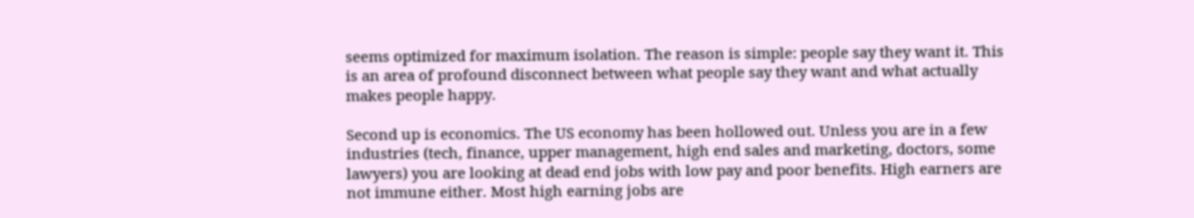seems optimized for maximum isolation. The reason is simple: people say they want it. This is an area of profound disconnect between what people say they want and what actually makes people happy.

Second up is economics. The US economy has been hollowed out. Unless you are in a few industries (tech, finance, upper management, high end sales and marketing, doctors, some lawyers) you are looking at dead end jobs with low pay and poor benefits. High earners are not immune either. Most high earning jobs are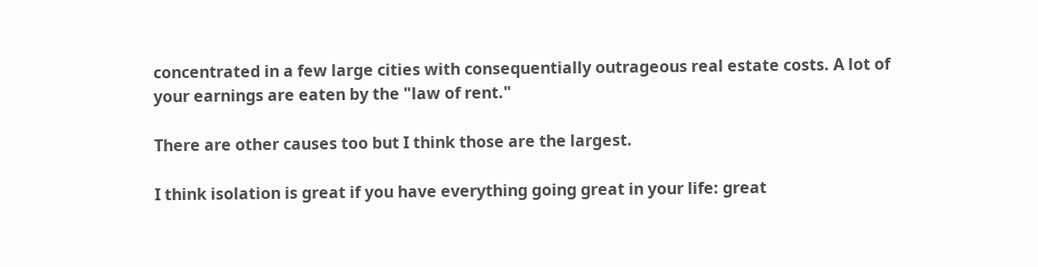concentrated in a few large cities with consequentially outrageous real estate costs. A lot of your earnings are eaten by the "law of rent."

There are other causes too but I think those are the largest.

I think isolation is great if you have everything going great in your life: great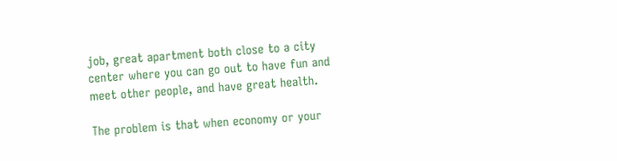job, great apartment both close to a city center where you can go out to have fun and meet other people, and have great health.

The problem is that when economy or your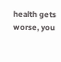health gets worse, you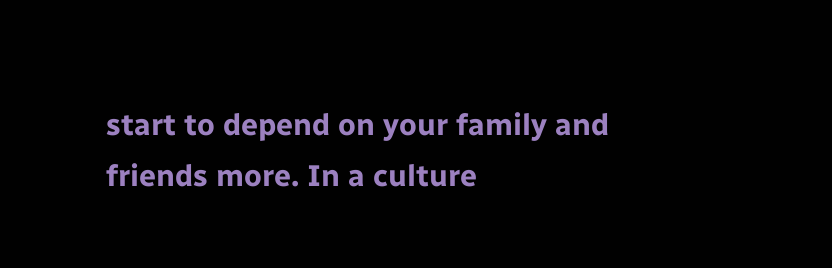start to depend on your family and friends more. In a culture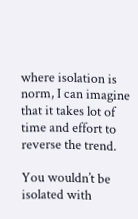where isolation is norm, I can imagine that it takes lot of time and effort to reverse the trend.

You wouldn’t be isolated with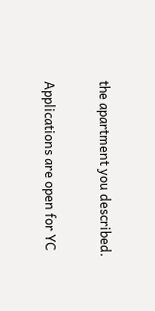the apartment you described.

Applications are open for YC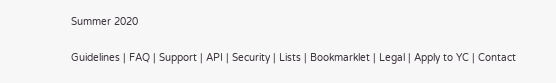Summer 2020

Guidelines | FAQ | Support | API | Security | Lists | Bookmarklet | Legal | Apply to YC | Contact